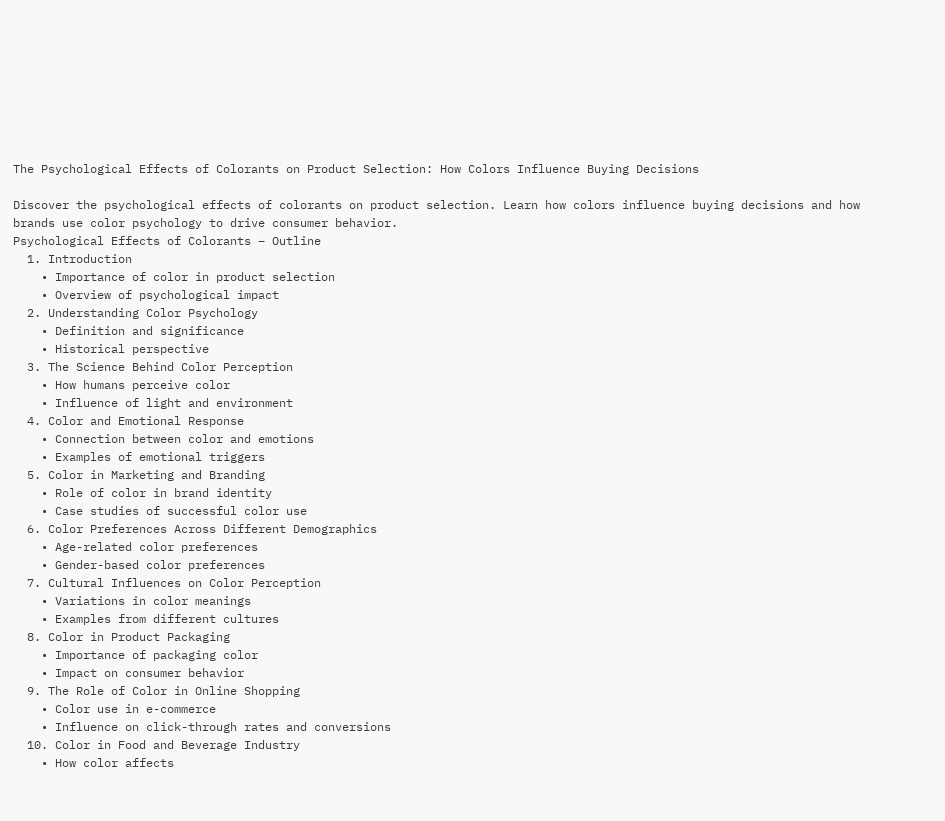The Psychological Effects of Colorants on Product Selection: How Colors Influence Buying Decisions

Discover the psychological effects of colorants on product selection. Learn how colors influence buying decisions and how brands use color psychology to drive consumer behavior.
Psychological Effects of Colorants – Outline
  1. Introduction
    • Importance of color in product selection
    • Overview of psychological impact
  2. Understanding Color Psychology
    • Definition and significance
    • Historical perspective
  3. The Science Behind Color Perception
    • How humans perceive color
    • Influence of light and environment
  4. Color and Emotional Response
    • Connection between color and emotions
    • Examples of emotional triggers
  5. Color in Marketing and Branding
    • Role of color in brand identity
    • Case studies of successful color use
  6. Color Preferences Across Different Demographics
    • Age-related color preferences
    • Gender-based color preferences
  7. Cultural Influences on Color Perception
    • Variations in color meanings
    • Examples from different cultures
  8. Color in Product Packaging
    • Importance of packaging color
    • Impact on consumer behavior
  9. The Role of Color in Online Shopping
    • Color use in e-commerce
    • Influence on click-through rates and conversions
  10. Color in Food and Beverage Industry
    • How color affects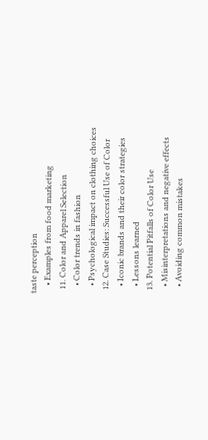taste perception
    • Examples from food marketing
  11. Color and Apparel Selection
    • Color trends in fashion
    • Psychological impact on clothing choices
  12. Case Studies: Successful Use of Color
    • Iconic brands and their color strategies
    • Lessons learned
  13. Potential Pitfalls of Color Use
    • Misinterpretations and negative effects
    • Avoiding common mistakes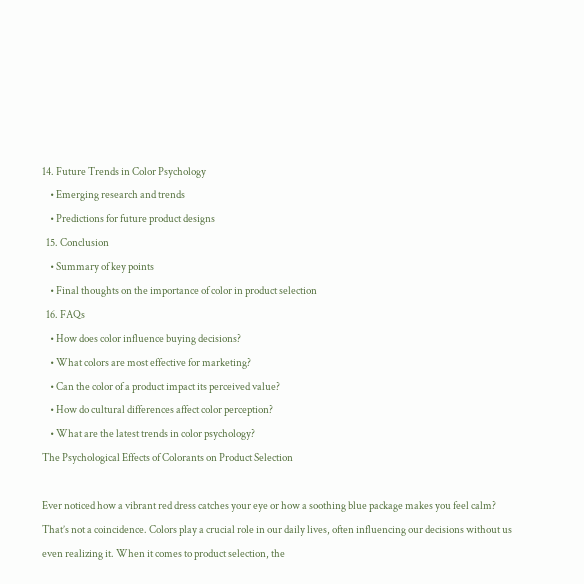14. Future Trends in Color Psychology
    • Emerging research and trends
    • Predictions for future product designs
  15. Conclusion
    • Summary of key points
    • Final thoughts on the importance of color in product selection
  16. FAQs
    • How does color influence buying decisions?
    • What colors are most effective for marketing?
    • Can the color of a product impact its perceived value?
    • How do cultural differences affect color perception?
    • What are the latest trends in color psychology?
The Psychological Effects of Colorants on Product Selection

Ever noticed how a vibrant red dress catches your eye or how a soothing blue package makes you feel calm? That’s not a coincidence. Colors play a crucial role in our daily lives, often influencing our decisions without us even realizing it. When it comes to product selection, the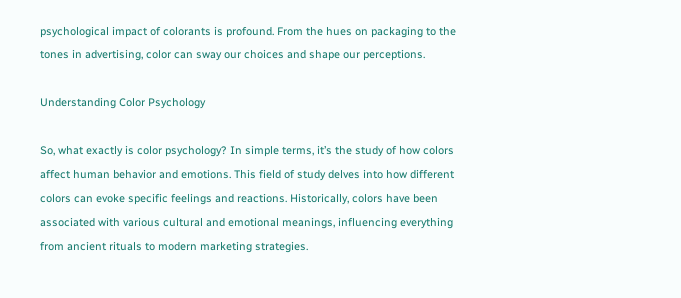psychological impact of colorants is profound. From the hues on packaging to the tones in advertising, color can sway our choices and shape our perceptions.

Understanding Color Psychology

So, what exactly is color psychology? In simple terms, it’s the study of how colors affect human behavior and emotions. This field of study delves into how different colors can evoke specific feelings and reactions. Historically, colors have been associated with various cultural and emotional meanings, influencing everything from ancient rituals to modern marketing strategies.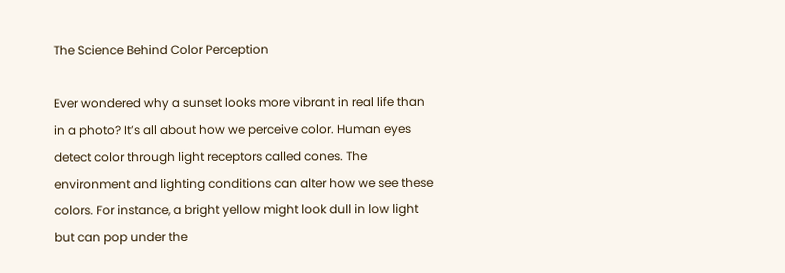The Science Behind Color Perception

Ever wondered why a sunset looks more vibrant in real life than in a photo? It’s all about how we perceive color. Human eyes detect color through light receptors called cones. The environment and lighting conditions can alter how we see these colors. For instance, a bright yellow might look dull in low light but can pop under the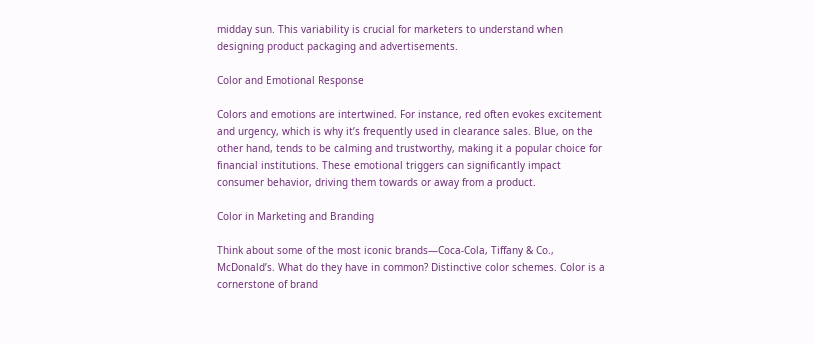midday sun. This variability is crucial for marketers to understand when designing product packaging and advertisements.

Color and Emotional Response

Colors and emotions are intertwined. For instance, red often evokes excitement and urgency, which is why it’s frequently used in clearance sales. Blue, on the other hand, tends to be calming and trustworthy, making it a popular choice for financial institutions. These emotional triggers can significantly impact consumer behavior, driving them towards or away from a product.

Color in Marketing and Branding

Think about some of the most iconic brands—Coca-Cola, Tiffany & Co., McDonald’s. What do they have in common? Distinctive color schemes. Color is a cornerstone of brand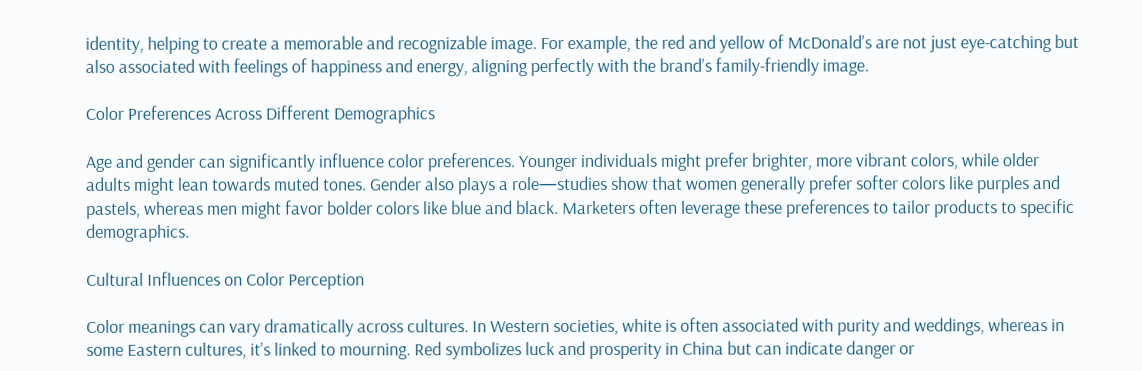identity, helping to create a memorable and recognizable image. For example, the red and yellow of McDonald’s are not just eye-catching but also associated with feelings of happiness and energy, aligning perfectly with the brand’s family-friendly image.

Color Preferences Across Different Demographics

Age and gender can significantly influence color preferences. Younger individuals might prefer brighter, more vibrant colors, while older adults might lean towards muted tones. Gender also plays a role—studies show that women generally prefer softer colors like purples and pastels, whereas men might favor bolder colors like blue and black. Marketers often leverage these preferences to tailor products to specific demographics.

Cultural Influences on Color Perception

Color meanings can vary dramatically across cultures. In Western societies, white is often associated with purity and weddings, whereas in some Eastern cultures, it’s linked to mourning. Red symbolizes luck and prosperity in China but can indicate danger or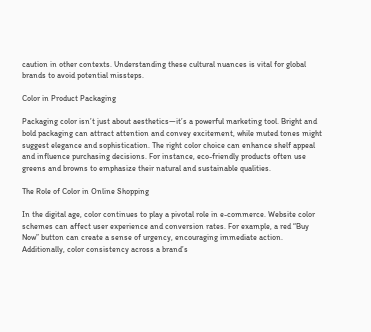caution in other contexts. Understanding these cultural nuances is vital for global brands to avoid potential missteps.

Color in Product Packaging

Packaging color isn’t just about aesthetics—it’s a powerful marketing tool. Bright and bold packaging can attract attention and convey excitement, while muted tones might suggest elegance and sophistication. The right color choice can enhance shelf appeal and influence purchasing decisions. For instance, eco-friendly products often use greens and browns to emphasize their natural and sustainable qualities.

The Role of Color in Online Shopping

In the digital age, color continues to play a pivotal role in e-commerce. Website color schemes can affect user experience and conversion rates. For example, a red “Buy Now” button can create a sense of urgency, encouraging immediate action. Additionally, color consistency across a brand’s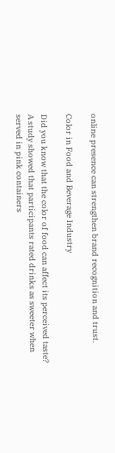online presence can strengthen brand recognition and trust.

Color in Food and Beverage Industry

Did you know that the color of food can affect its perceived taste? A study showed that participants rated drinks as sweeter when served in pink containers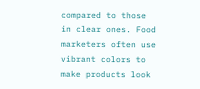compared to those in clear ones. Food marketers often use vibrant colors to make products look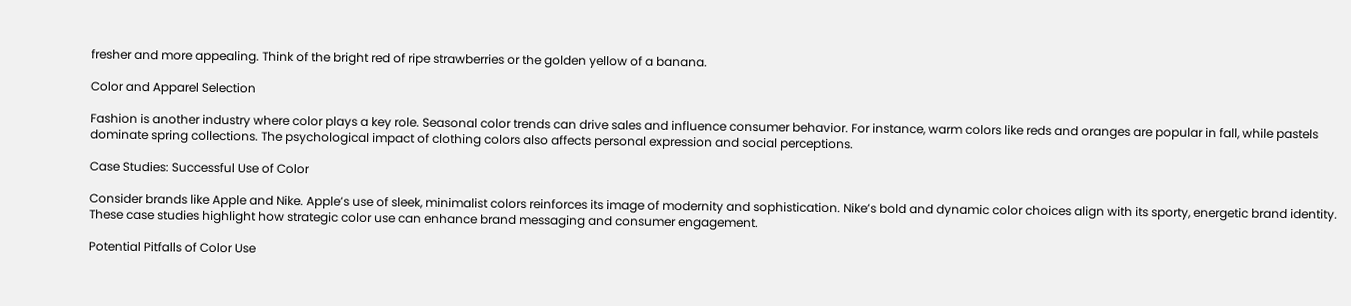fresher and more appealing. Think of the bright red of ripe strawberries or the golden yellow of a banana.

Color and Apparel Selection

Fashion is another industry where color plays a key role. Seasonal color trends can drive sales and influence consumer behavior. For instance, warm colors like reds and oranges are popular in fall, while pastels dominate spring collections. The psychological impact of clothing colors also affects personal expression and social perceptions.

Case Studies: Successful Use of Color

Consider brands like Apple and Nike. Apple’s use of sleek, minimalist colors reinforces its image of modernity and sophistication. Nike’s bold and dynamic color choices align with its sporty, energetic brand identity. These case studies highlight how strategic color use can enhance brand messaging and consumer engagement.

Potential Pitfalls of Color Use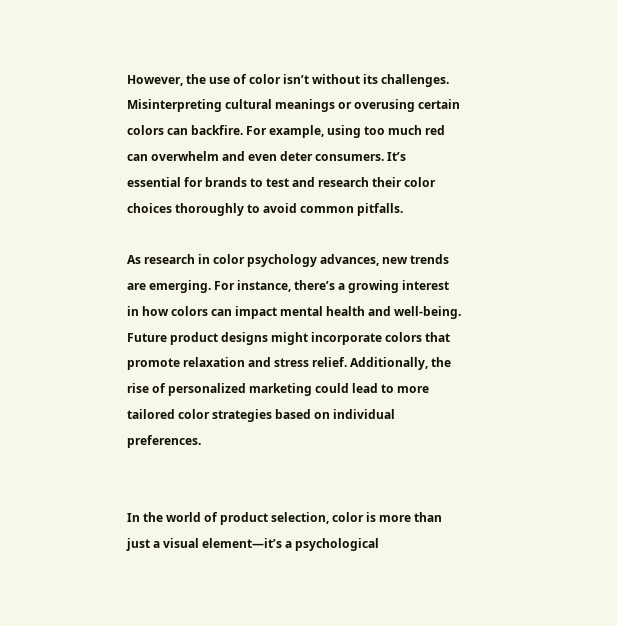However, the use of color isn’t without its challenges. Misinterpreting cultural meanings or overusing certain colors can backfire. For example, using too much red can overwhelm and even deter consumers. It’s essential for brands to test and research their color choices thoroughly to avoid common pitfalls.

As research in color psychology advances, new trends are emerging. For instance, there’s a growing interest in how colors can impact mental health and well-being. Future product designs might incorporate colors that promote relaxation and stress relief. Additionally, the rise of personalized marketing could lead to more tailored color strategies based on individual preferences.


In the world of product selection, color is more than just a visual element—it’s a psychological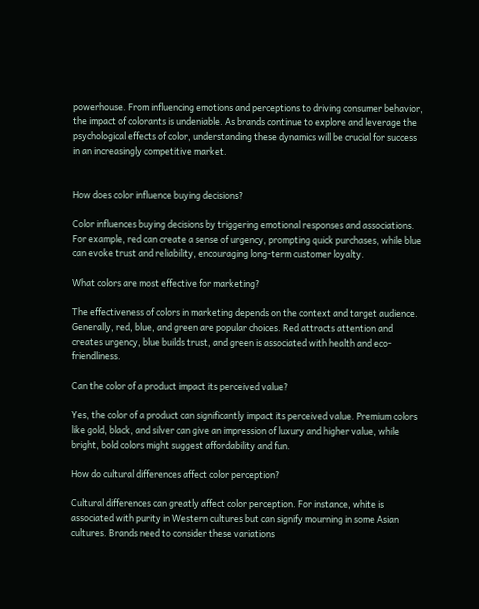powerhouse. From influencing emotions and perceptions to driving consumer behavior, the impact of colorants is undeniable. As brands continue to explore and leverage the psychological effects of color, understanding these dynamics will be crucial for success in an increasingly competitive market.


How does color influence buying decisions?

Color influences buying decisions by triggering emotional responses and associations. For example, red can create a sense of urgency, prompting quick purchases, while blue can evoke trust and reliability, encouraging long-term customer loyalty.

What colors are most effective for marketing?

The effectiveness of colors in marketing depends on the context and target audience. Generally, red, blue, and green are popular choices. Red attracts attention and creates urgency, blue builds trust, and green is associated with health and eco-friendliness.

Can the color of a product impact its perceived value?

Yes, the color of a product can significantly impact its perceived value. Premium colors like gold, black, and silver can give an impression of luxury and higher value, while bright, bold colors might suggest affordability and fun.

How do cultural differences affect color perception?

Cultural differences can greatly affect color perception. For instance, white is associated with purity in Western cultures but can signify mourning in some Asian cultures. Brands need to consider these variations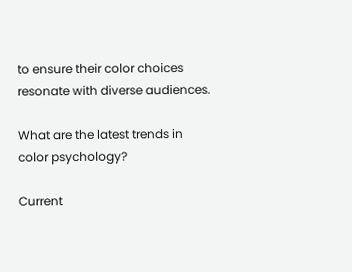to ensure their color choices resonate with diverse audiences.

What are the latest trends in color psychology?

Current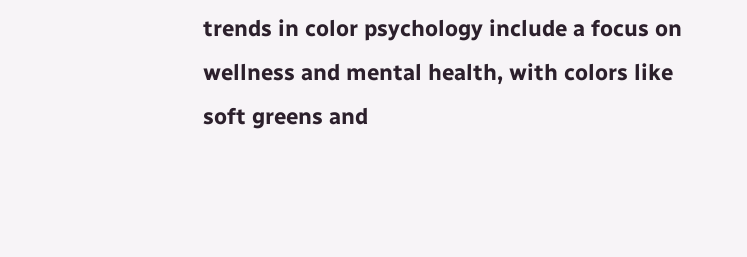trends in color psychology include a focus on wellness and mental health, with colors like soft greens and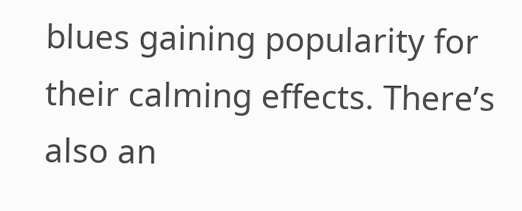blues gaining popularity for their calming effects. There’s also an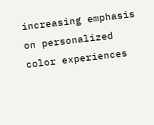increasing emphasis on personalized color experiences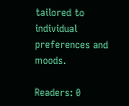tailored to individual preferences and moods.

Readers: 0